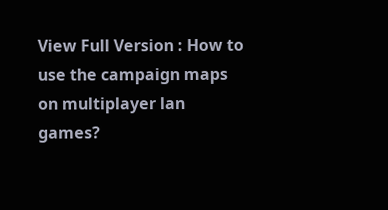View Full Version : How to use the campaign maps on multiplayer lan games?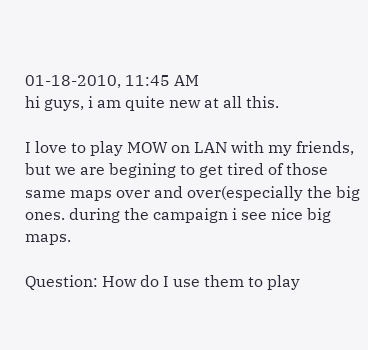01-18-2010, 11:45 AM
hi guys, i am quite new at all this.

I love to play MOW on LAN with my friends, but we are begining to get tired of those same maps over and over(especially the big ones. during the campaign i see nice big maps.

Question: How do I use them to play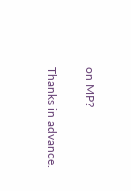on MP?

Thanks in advance.